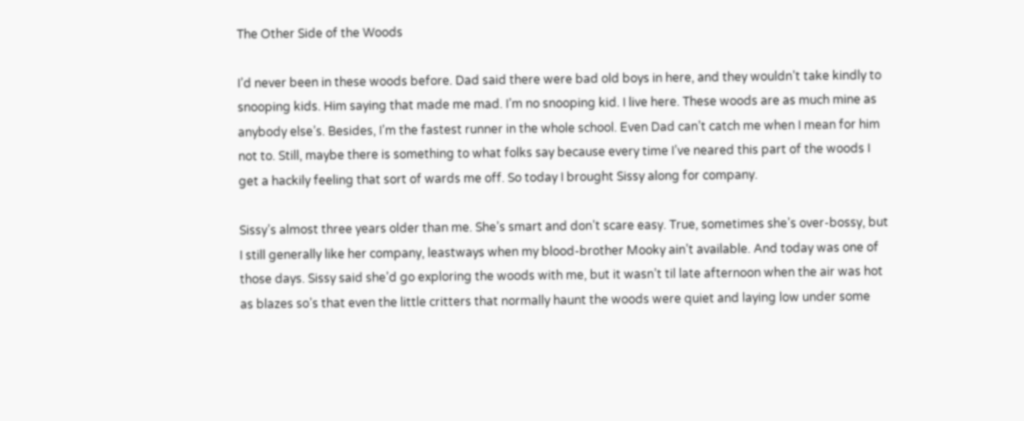The Other Side of the Woods

I’d never been in these woods before. Dad said there were bad old boys in here, and they wouldn’t take kindly to snooping kids. Him saying that made me mad. I’m no snooping kid. I live here. These woods are as much mine as anybody else’s. Besides, I’m the fastest runner in the whole school. Even Dad can’t catch me when I mean for him not to. Still, maybe there is something to what folks say because every time I’ve neared this part of the woods I get a hackily feeling that sort of wards me off. So today I brought Sissy along for company.

Sissy’s almost three years older than me. She’s smart and don’t scare easy. True, sometimes she’s over-bossy, but I still generally like her company, leastways when my blood-brother Mooky ain’t available. And today was one of those days. Sissy said she’d go exploring the woods with me, but it wasn’t til late afternoon when the air was hot as blazes so’s that even the little critters that normally haunt the woods were quiet and laying low under some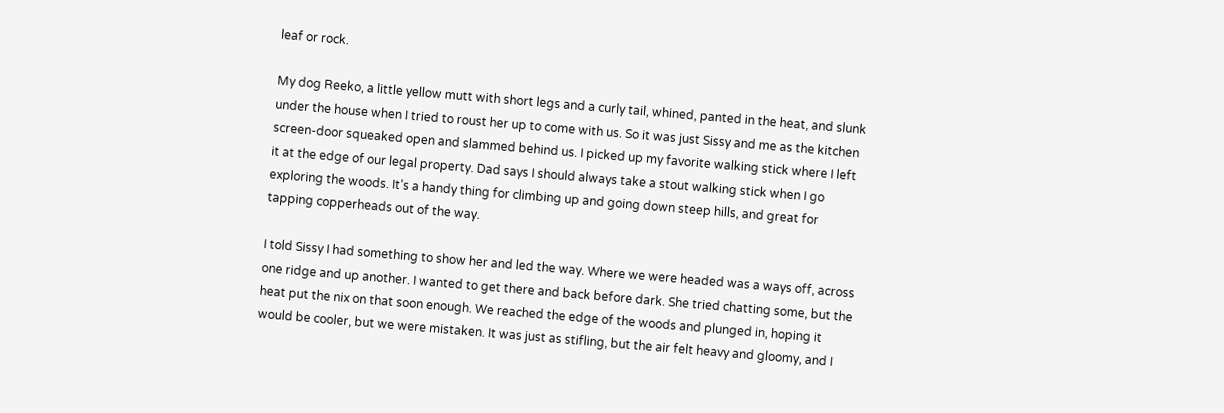leaf or rock.

My dog Reeko, a little yellow mutt with short legs and a curly tail, whined, panted in the heat, and slunk under the house when I tried to roust her up to come with us. So it was just Sissy and me as the kitchen screen-door squeaked open and slammed behind us. I picked up my favorite walking stick where I left it at the edge of our legal property. Dad says I should always take a stout walking stick when I go exploring the woods. It’s a handy thing for climbing up and going down steep hills, and great for tapping copperheads out of the way.

I told Sissy I had something to show her and led the way. Where we were headed was a ways off, across one ridge and up another. I wanted to get there and back before dark. She tried chatting some, but the heat put the nix on that soon enough. We reached the edge of the woods and plunged in, hoping it would be cooler, but we were mistaken. It was just as stifling, but the air felt heavy and gloomy, and I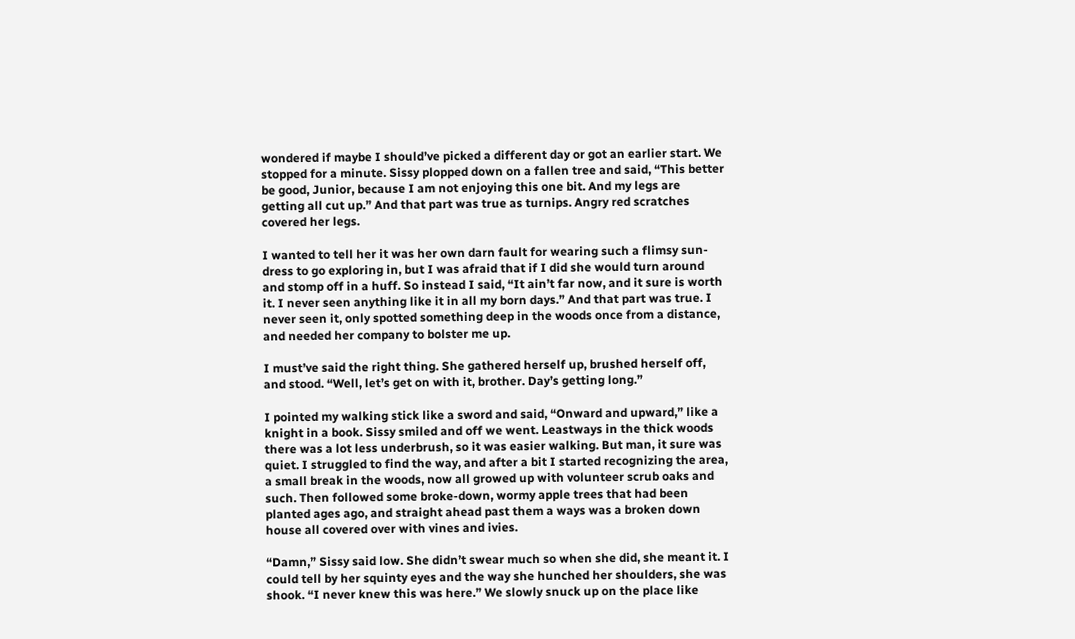wondered if maybe I should’ve picked a different day or got an earlier start. We stopped for a minute. Sissy plopped down on a fallen tree and said, “This better be good, Junior, because I am not enjoying this one bit. And my legs are getting all cut up.” And that part was true as turnips. Angry red scratches covered her legs.

I wanted to tell her it was her own darn fault for wearing such a flimsy sun-dress to go exploring in, but I was afraid that if I did she would turn around and stomp off in a huff. So instead I said, “It ain’t far now, and it sure is worth it. I never seen anything like it in all my born days.” And that part was true. I never seen it, only spotted something deep in the woods once from a distance, and needed her company to bolster me up.

I must’ve said the right thing. She gathered herself up, brushed herself off, and stood. “Well, let’s get on with it, brother. Day’s getting long.”

I pointed my walking stick like a sword and said, “Onward and upward,” like a knight in a book. Sissy smiled and off we went. Leastways in the thick woods there was a lot less underbrush, so it was easier walking. But man, it sure was quiet. I struggled to find the way, and after a bit I started recognizing the area, a small break in the woods, now all growed up with volunteer scrub oaks and such. Then followed some broke-down, wormy apple trees that had been planted ages ago, and straight ahead past them a ways was a broken down house all covered over with vines and ivies.

“Damn,” Sissy said low. She didn’t swear much so when she did, she meant it. I could tell by her squinty eyes and the way she hunched her shoulders, she was shook. “I never knew this was here.” We slowly snuck up on the place like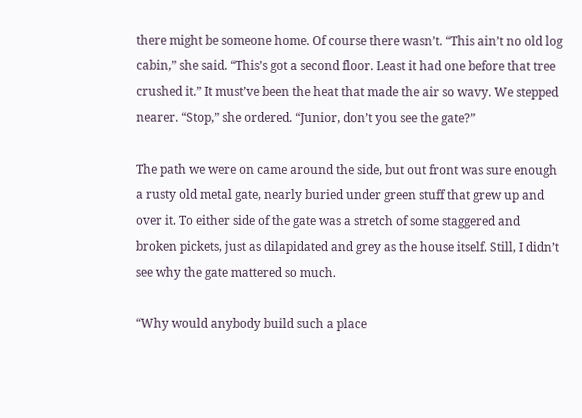there might be someone home. Of course there wasn’t. “This ain’t no old log cabin,” she said. “This’s got a second floor. Least it had one before that tree crushed it.” It must’ve been the heat that made the air so wavy. We stepped nearer. “Stop,” she ordered. “Junior, don’t you see the gate?”

The path we were on came around the side, but out front was sure enough a rusty old metal gate, nearly buried under green stuff that grew up and over it. To either side of the gate was a stretch of some staggered and broken pickets, just as dilapidated and grey as the house itself. Still, I didn’t see why the gate mattered so much.

“Why would anybody build such a place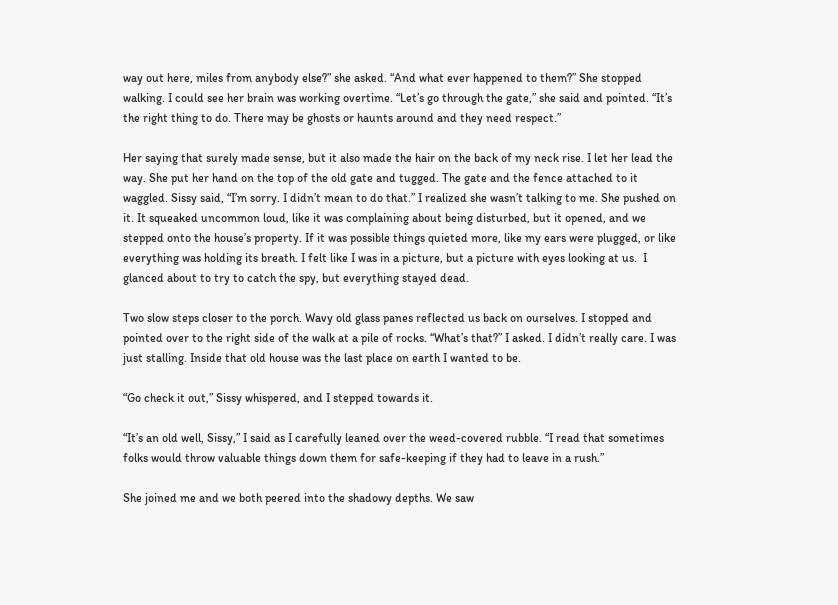way out here, miles from anybody else?” she asked. “And what ever happened to them?” She stopped walking. I could see her brain was working overtime. “Let’s go through the gate,” she said and pointed. “It’s the right thing to do. There may be ghosts or haunts around and they need respect.”

Her saying that surely made sense, but it also made the hair on the back of my neck rise. I let her lead the way. She put her hand on the top of the old gate and tugged. The gate and the fence attached to it waggled. Sissy said, “I’m sorry. I didn’t mean to do that.” I realized she wasn’t talking to me. She pushed on it. It squeaked uncommon loud, like it was complaining about being disturbed, but it opened, and we stepped onto the house’s property. If it was possible things quieted more, like my ears were plugged, or like everything was holding its breath. I felt like I was in a picture, but a picture with eyes looking at us.  I glanced about to try to catch the spy, but everything stayed dead.

Two slow steps closer to the porch. Wavy old glass panes reflected us back on ourselves. I stopped and pointed over to the right side of the walk at a pile of rocks. “What’s that?” I asked. I didn’t really care. I was just stalling. Inside that old house was the last place on earth I wanted to be.

“Go check it out,” Sissy whispered, and I stepped towards it.

“It’s an old well, Sissy,” I said as I carefully leaned over the weed-covered rubble. “I read that sometimes folks would throw valuable things down them for safe-keeping if they had to leave in a rush.”

She joined me and we both peered into the shadowy depths. We saw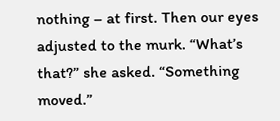nothing – at first. Then our eyes adjusted to the murk. “What’s that?” she asked. “Something moved.”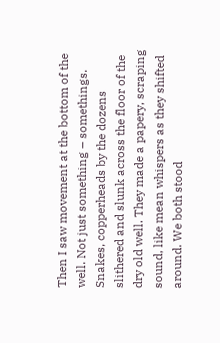Then I saw movement at the bottom of the well. Not just something – somethings. Snakes, copperheads by the dozens slithered and slunk across the floor of the dry old well. They made a papery, scraping sound, like mean whispers as they shifted around. We both stood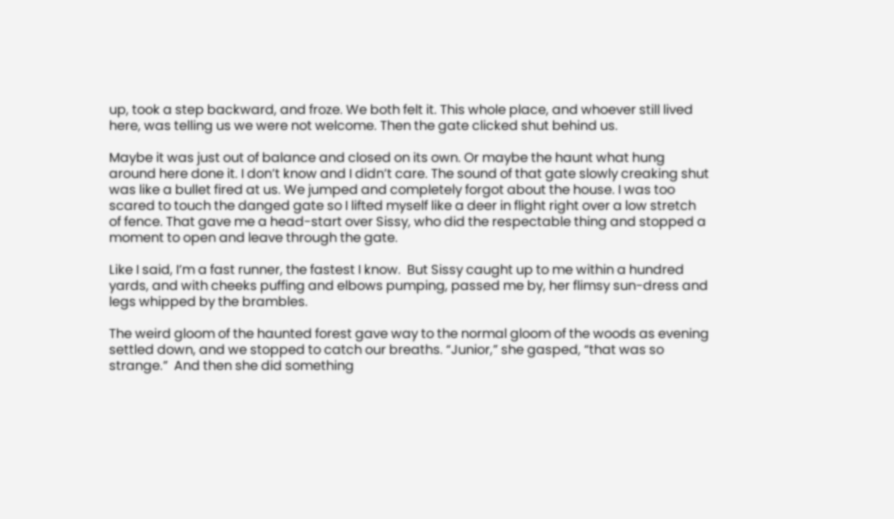up, took a step backward, and froze. We both felt it. This whole place, and whoever still lived here, was telling us we were not welcome. Then the gate clicked shut behind us.

Maybe it was just out of balance and closed on its own. Or maybe the haunt what hung around here done it. I don’t know and I didn’t care. The sound of that gate slowly creaking shut was like a bullet fired at us. We jumped and completely forgot about the house. I was too scared to touch the danged gate so I lifted myself like a deer in flight right over a low stretch of fence. That gave me a head-start over Sissy, who did the respectable thing and stopped a moment to open and leave through the gate.

Like I said, I’m a fast runner, the fastest I know.  But Sissy caught up to me within a hundred yards, and with cheeks puffing and elbows pumping, passed me by, her flimsy sun-dress and legs whipped by the brambles.

The weird gloom of the haunted forest gave way to the normal gloom of the woods as evening settled down, and we stopped to catch our breaths. “Junior,” she gasped, “that was so strange.”  And then she did something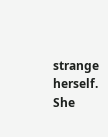strange herself. She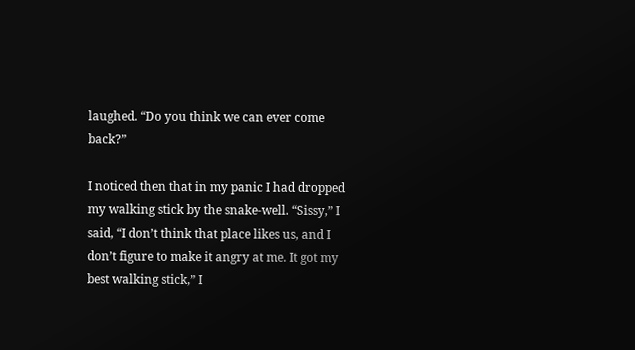laughed. “Do you think we can ever come back?”

I noticed then that in my panic I had dropped my walking stick by the snake-well. “Sissy,” I said, “I don’t think that place likes us, and I don’t figure to make it angry at me. It got my best walking stick,” I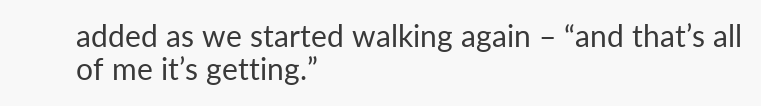added as we started walking again – “and that’s all of me it’s getting.”